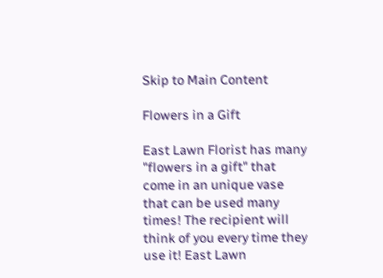Skip to Main Content

Flowers in a Gift

East Lawn Florist has many "flowers in a gift" that come in an unique vase that can be used many times! The recipient will think of you every time they use it! East Lawn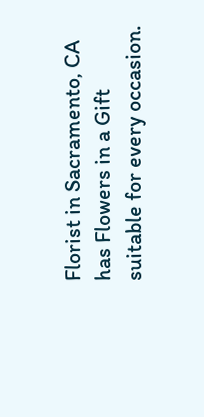Florist in Sacramento, CA has Flowers in a Gift suitable for every occasion.